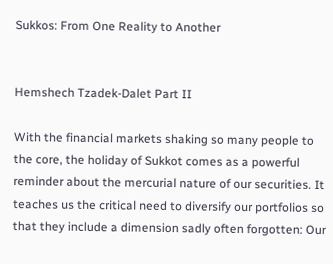Sukkos: From One Reality to Another


Hemshech Tzadek-Dalet Part II

With the financial markets shaking so many people to the core, the holiday of Sukkot comes as a powerful reminder about the mercurial nature of our securities. It teaches us the critical need to diversify our portfolios so that they include a dimension sadly often forgotten: Our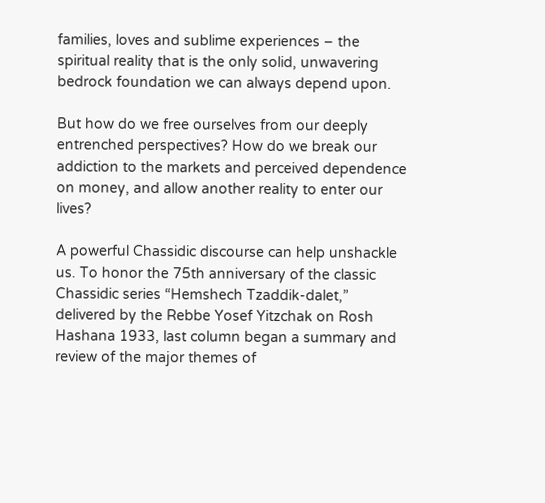families, loves and sublime experiences – the spiritual reality that is the only solid, unwavering bedrock foundation we can always depend upon.

But how do we free ourselves from our deeply entrenched perspectives? How do we break our addiction to the markets and perceived dependence on money, and allow another reality to enter our lives?

A powerful Chassidic discourse can help unshackle us. To honor the 75th anniversary of the classic Chassidic series “Hemshech Tzaddik-dalet,” delivered by the Rebbe Yosef Yitzchak on Rosh Hashana 1933, last column began a summary and review of the major themes of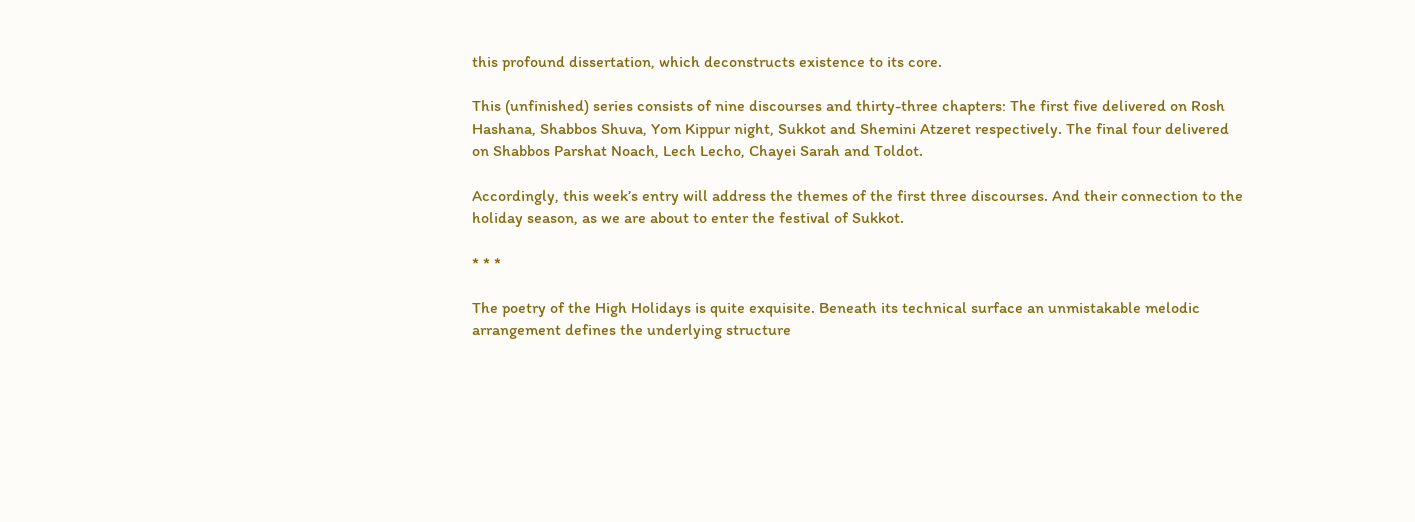this profound dissertation, which deconstructs existence to its core.

This (unfinished) series consists of nine discourses and thirty-three chapters: The first five delivered on Rosh Hashana, Shabbos Shuva, Yom Kippur night, Sukkot and Shemini Atzeret respectively. The final four delivered on Shabbos Parshat Noach, Lech Lecho, Chayei Sarah and Toldot.

Accordingly, this week’s entry will address the themes of the first three discourses. And their connection to the holiday season, as we are about to enter the festival of Sukkot.

* * *

The poetry of the High Holidays is quite exquisite. Beneath its technical surface an unmistakable melodic arrangement defines the underlying structure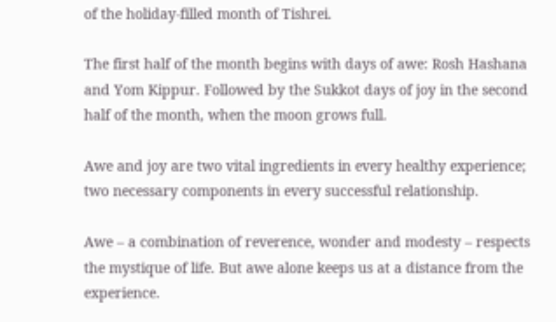of the holiday-filled month of Tishrei.

The first half of the month begins with days of awe: Rosh Hashana and Yom Kippur. Followed by the Sukkot days of joy in the second half of the month, when the moon grows full.

Awe and joy are two vital ingredients in every healthy experience; two necessary components in every successful relationship.

Awe – a combination of reverence, wonder and modesty – respects the mystique of life. But awe alone keeps us at a distance from the experience.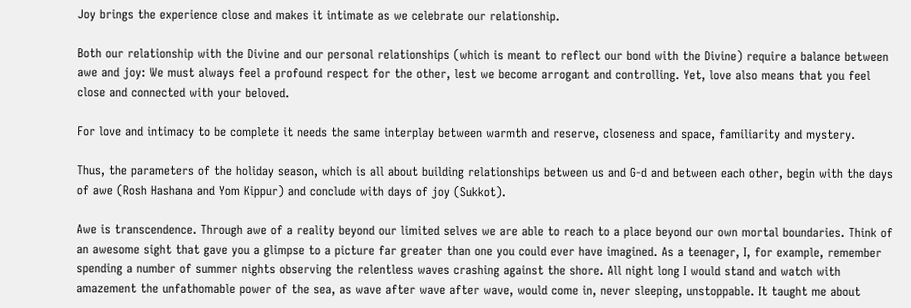Joy brings the experience close and makes it intimate as we celebrate our relationship.

Both our relationship with the Divine and our personal relationships (which is meant to reflect our bond with the Divine) require a balance between awe and joy: We must always feel a profound respect for the other, lest we become arrogant and controlling. Yet, love also means that you feel close and connected with your beloved.

For love and intimacy to be complete it needs the same interplay between warmth and reserve, closeness and space, familiarity and mystery.

Thus, the parameters of the holiday season, which is all about building relationships between us and G-d and between each other, begin with the days of awe (Rosh Hashana and Yom Kippur) and conclude with days of joy (Sukkot).

Awe is transcendence. Through awe of a reality beyond our limited selves we are able to reach to a place beyond our own mortal boundaries. Think of an awesome sight that gave you a glimpse to a picture far greater than one you could ever have imagined. As a teenager, I, for example, remember spending a number of summer nights observing the relentless waves crashing against the shore. All night long I would stand and watch with amazement the unfathomable power of the sea, as wave after wave after wave, would come in, never sleeping, unstoppable. It taught me about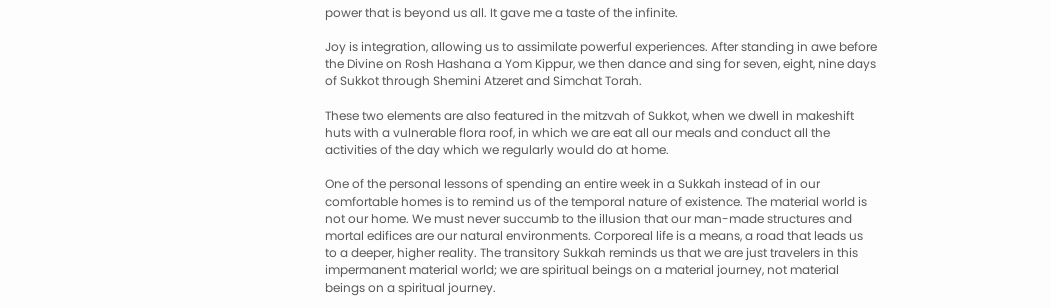power that is beyond us all. It gave me a taste of the infinite.

Joy is integration, allowing us to assimilate powerful experiences. After standing in awe before the Divine on Rosh Hashana a Yom Kippur, we then dance and sing for seven, eight, nine days of Sukkot through Shemini Atzeret and Simchat Torah.

These two elements are also featured in the mitzvah of Sukkot, when we dwell in makeshift huts with a vulnerable flora roof, in which we are eat all our meals and conduct all the activities of the day which we regularly would do at home.

One of the personal lessons of spending an entire week in a Sukkah instead of in our comfortable homes is to remind us of the temporal nature of existence. The material world is not our home. We must never succumb to the illusion that our man-made structures and mortal edifices are our natural environments. Corporeal life is a means, a road that leads us to a deeper, higher reality. The transitory Sukkah reminds us that we are just travelers in this impermanent material world; we are spiritual beings on a material journey, not material beings on a spiritual journey.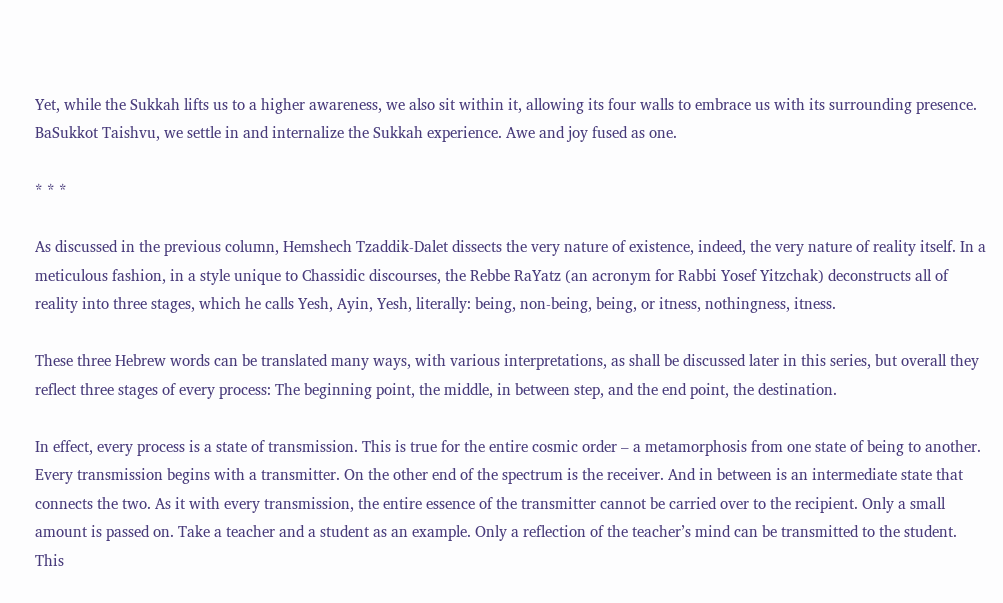Yet, while the Sukkah lifts us to a higher awareness, we also sit within it, allowing its four walls to embrace us with its surrounding presence. BaSukkot Taishvu, we settle in and internalize the Sukkah experience. Awe and joy fused as one.

* * *

As discussed in the previous column, Hemshech Tzaddik-Dalet dissects the very nature of existence, indeed, the very nature of reality itself. In a meticulous fashion, in a style unique to Chassidic discourses, the Rebbe RaYatz (an acronym for Rabbi Yosef Yitzchak) deconstructs all of reality into three stages, which he calls Yesh, Ayin, Yesh, literally: being, non-being, being, or itness, nothingness, itness.

These three Hebrew words can be translated many ways, with various interpretations, as shall be discussed later in this series, but overall they reflect three stages of every process: The beginning point, the middle, in between step, and the end point, the destination.

In effect, every process is a state of transmission. This is true for the entire cosmic order – a metamorphosis from one state of being to another. Every transmission begins with a transmitter. On the other end of the spectrum is the receiver. And in between is an intermediate state that connects the two. As it with every transmission, the entire essence of the transmitter cannot be carried over to the recipient. Only a small amount is passed on. Take a teacher and a student as an example. Only a reflection of the teacher’s mind can be transmitted to the student. This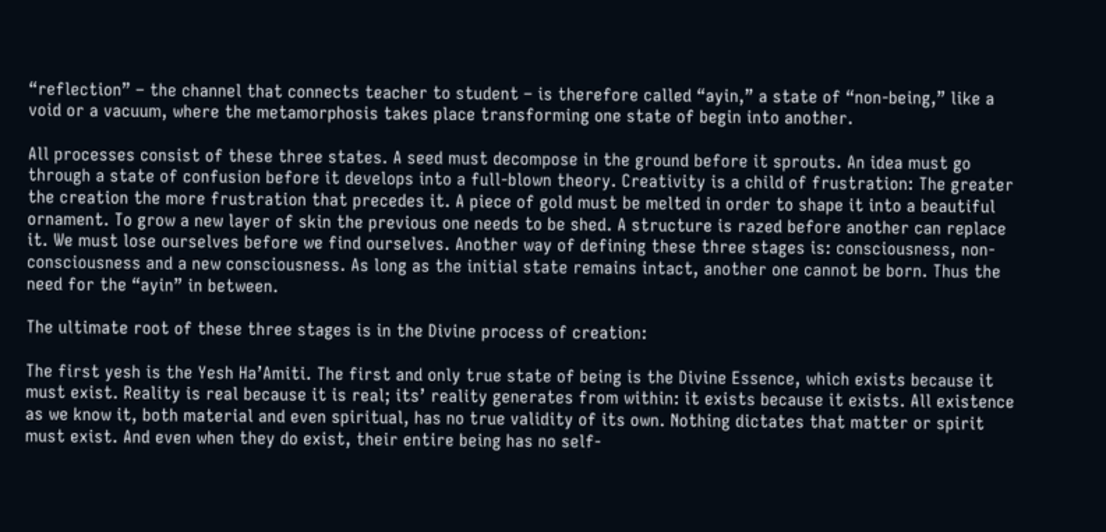“reflection” – the channel that connects teacher to student – is therefore called “ayin,” a state of “non-being,” like a void or a vacuum, where the metamorphosis takes place transforming one state of begin into another.

All processes consist of these three states. A seed must decompose in the ground before it sprouts. An idea must go through a state of confusion before it develops into a full-blown theory. Creativity is a child of frustration: The greater the creation the more frustration that precedes it. A piece of gold must be melted in order to shape it into a beautiful ornament. To grow a new layer of skin the previous one needs to be shed. A structure is razed before another can replace it. We must lose ourselves before we find ourselves. Another way of defining these three stages is: consciousness, non-consciousness and a new consciousness. As long as the initial state remains intact, another one cannot be born. Thus the need for the “ayin” in between.

The ultimate root of these three stages is in the Divine process of creation:

The first yesh is the Yesh Ha’Amiti. The first and only true state of being is the Divine Essence, which exists because it must exist. Reality is real because it is real; its’ reality generates from within: it exists because it exists. All existence as we know it, both material and even spiritual, has no true validity of its own. Nothing dictates that matter or spirit must exist. And even when they do exist, their entire being has no self-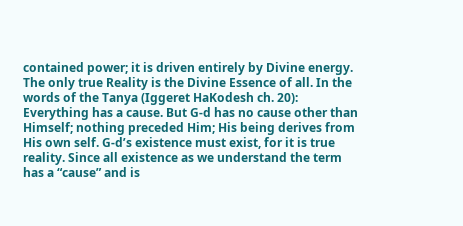contained power; it is driven entirely by Divine energy. The only true Reality is the Divine Essence of all. In the words of the Tanya (Iggeret HaKodesh ch. 20): Everything has a cause. But G-d has no cause other than Himself; nothing preceded Him; His being derives from His own self. G-d’s existence must exist, for it is true reality. Since all existence as we understand the term has a “cause” and is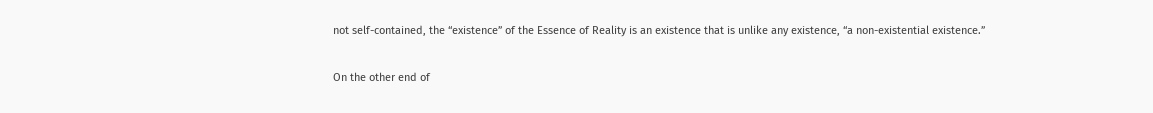not self-contained, the “existence” of the Essence of Reality is an existence that is unlike any existence, “a non-existential existence.”

On the other end of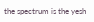the spectrum is the yesh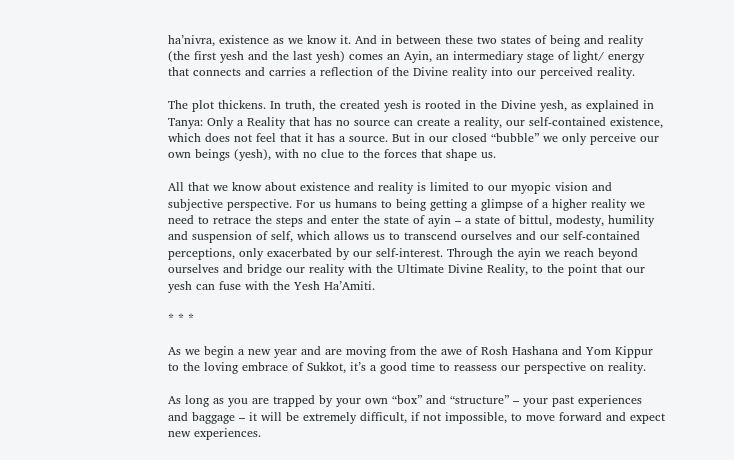ha’nivra, existence as we know it. And in between these two states of being and reality (the first yesh and the last yesh) comes an Ayin, an intermediary stage of light/ energy that connects and carries a reflection of the Divine reality into our perceived reality.

The plot thickens. In truth, the created yesh is rooted in the Divine yesh, as explained in Tanya: Only a Reality that has no source can create a reality, our self-contained existence, which does not feel that it has a source. But in our closed “bubble” we only perceive our own beings (yesh), with no clue to the forces that shape us.

All that we know about existence and reality is limited to our myopic vision and subjective perspective. For us humans to being getting a glimpse of a higher reality we need to retrace the steps and enter the state of ayin – a state of bittul, modesty, humility and suspension of self, which allows us to transcend ourselves and our self-contained perceptions, only exacerbated by our self-interest. Through the ayin we reach beyond ourselves and bridge our reality with the Ultimate Divine Reality, to the point that our yesh can fuse with the Yesh Ha’Amiti.

* * *

As we begin a new year and are moving from the awe of Rosh Hashana and Yom Kippur to the loving embrace of Sukkot, it’s a good time to reassess our perspective on reality.

As long as you are trapped by your own “box” and “structure” – your past experiences and baggage – it will be extremely difficult, if not impossible, to move forward and expect new experiences.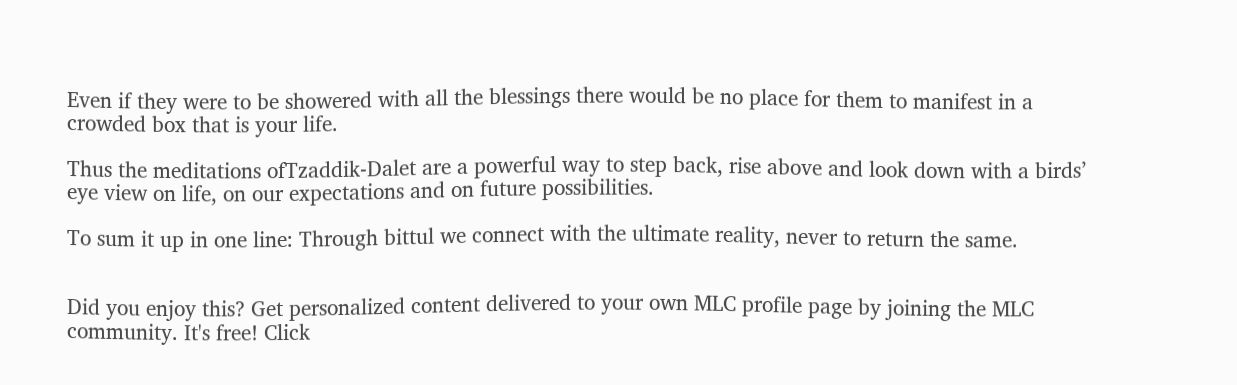Even if they were to be showered with all the blessings there would be no place for them to manifest in a crowded box that is your life.

Thus the meditations ofTzaddik-Dalet are a powerful way to step back, rise above and look down with a birds’ eye view on life, on our expectations and on future possibilities.

To sum it up in one line: Through bittul we connect with the ultimate reality, never to return the same.


Did you enjoy this? Get personalized content delivered to your own MLC profile page by joining the MLC community. It's free! Click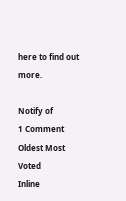here to find out more.

Notify of
1 Comment
Oldest Most Voted
Inline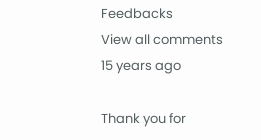Feedbacks
View all comments
15 years ago

Thank you for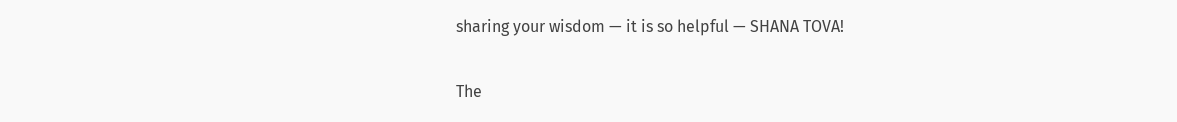sharing your wisdom — it is so helpful — SHANA TOVA!

The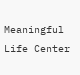Meaningful Life Center